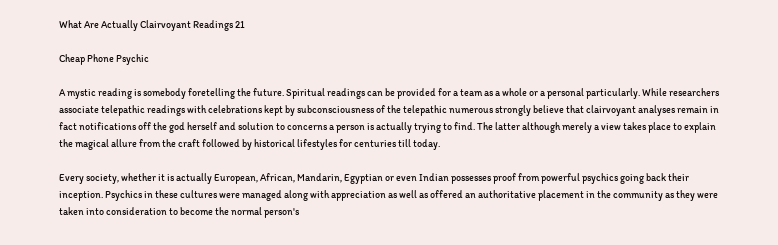What Are Actually Clairvoyant Readings 21

Cheap Phone Psychic

A mystic reading is somebody foretelling the future. Spiritual readings can be provided for a team as a whole or a personal particularly. While researchers associate telepathic readings with celebrations kept by subconsciousness of the telepathic numerous strongly believe that clairvoyant analyses remain in fact notifications off the god herself and solution to concerns a person is actually trying to find. The latter although merely a view takes place to explain the magical allure from the craft followed by historical lifestyles for centuries till today.

Every society, whether it is actually European, African, Mandarin, Egyptian or even Indian possesses proof from powerful psychics going back their inception. Psychics in these cultures were managed along with appreciation as well as offered an authoritative placement in the community as they were taken into consideration to become the normal person's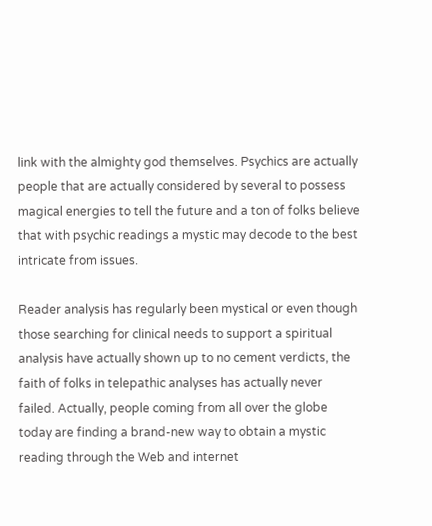link with the almighty god themselves. Psychics are actually people that are actually considered by several to possess magical energies to tell the future and a ton of folks believe that with psychic readings a mystic may decode to the best intricate from issues.

Reader analysis has regularly been mystical or even though those searching for clinical needs to support a spiritual analysis have actually shown up to no cement verdicts, the faith of folks in telepathic analyses has actually never failed. Actually, people coming from all over the globe today are finding a brand-new way to obtain a mystic reading through the Web and internet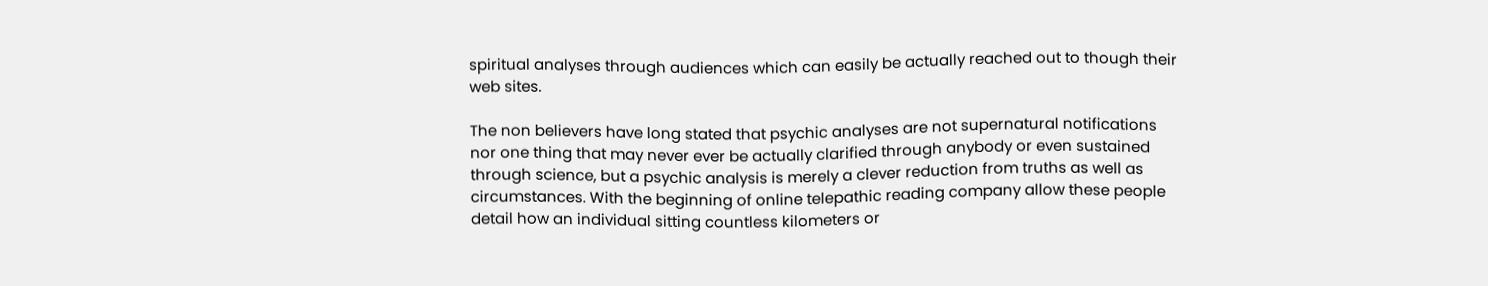spiritual analyses through audiences which can easily be actually reached out to though their web sites.

The non believers have long stated that psychic analyses are not supernatural notifications nor one thing that may never ever be actually clarified through anybody or even sustained through science, but a psychic analysis is merely a clever reduction from truths as well as circumstances. With the beginning of online telepathic reading company allow these people detail how an individual sitting countless kilometers or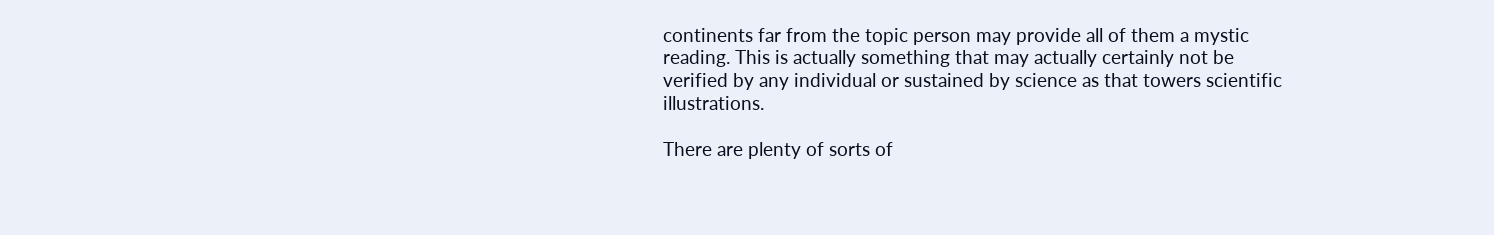continents far from the topic person may provide all of them a mystic reading. This is actually something that may actually certainly not be verified by any individual or sustained by science as that towers scientific illustrations.

There are plenty of sorts of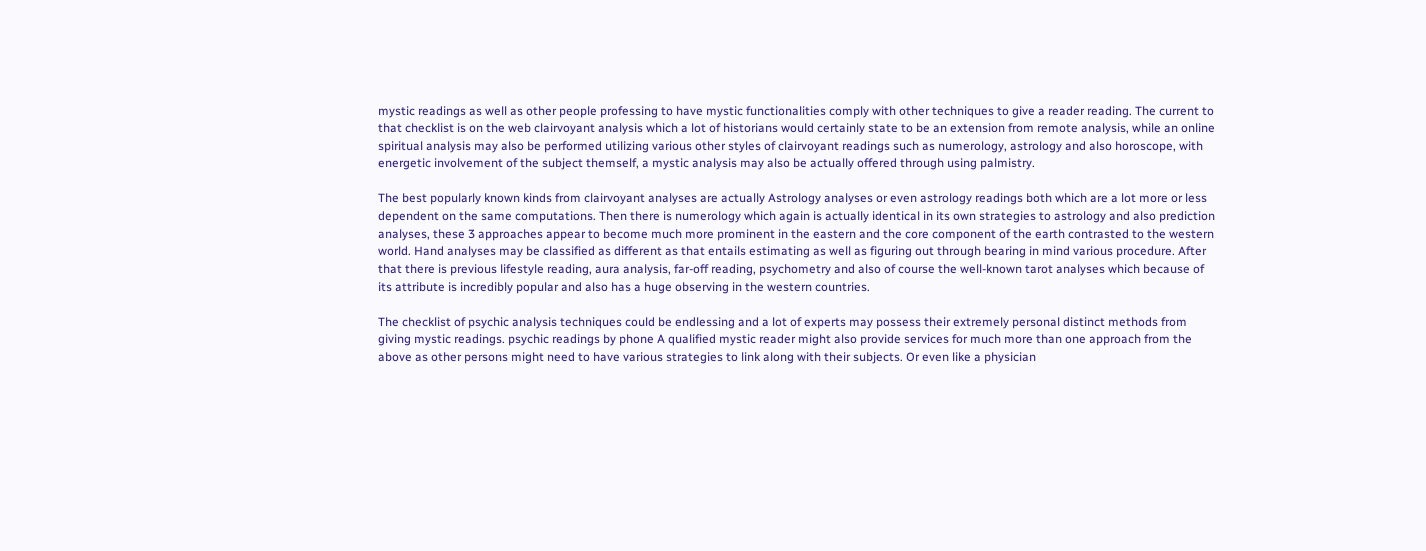mystic readings as well as other people professing to have mystic functionalities comply with other techniques to give a reader reading. The current to that checklist is on the web clairvoyant analysis which a lot of historians would certainly state to be an extension from remote analysis, while an online spiritual analysis may also be performed utilizing various other styles of clairvoyant readings such as numerology, astrology and also horoscope, with energetic involvement of the subject themself, a mystic analysis may also be actually offered through using palmistry.

The best popularly known kinds from clairvoyant analyses are actually Astrology analyses or even astrology readings both which are a lot more or less dependent on the same computations. Then there is numerology which again is actually identical in its own strategies to astrology and also prediction analyses, these 3 approaches appear to become much more prominent in the eastern and the core component of the earth contrasted to the western world. Hand analyses may be classified as different as that entails estimating as well as figuring out through bearing in mind various procedure. After that there is previous lifestyle reading, aura analysis, far-off reading, psychometry and also of course the well-known tarot analyses which because of its attribute is incredibly popular and also has a huge observing in the western countries.

The checklist of psychic analysis techniques could be endlessing and a lot of experts may possess their extremely personal distinct methods from giving mystic readings. psychic readings by phone A qualified mystic reader might also provide services for much more than one approach from the above as other persons might need to have various strategies to link along with their subjects. Or even like a physician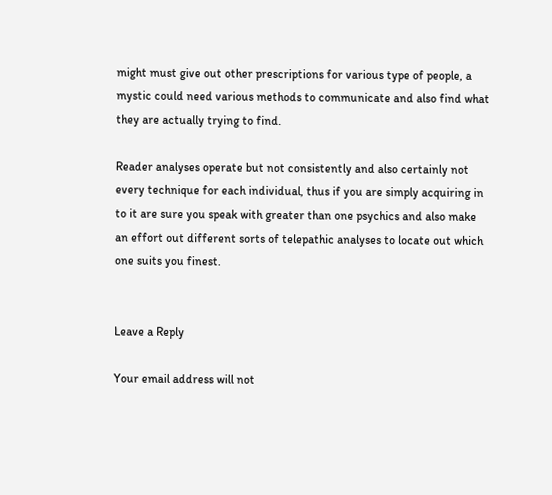might must give out other prescriptions for various type of people, a mystic could need various methods to communicate and also find what they are actually trying to find.

Reader analyses operate but not consistently and also certainly not every technique for each individual, thus if you are simply acquiring in to it are sure you speak with greater than one psychics and also make an effort out different sorts of telepathic analyses to locate out which one suits you finest.


Leave a Reply

Your email address will not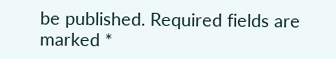be published. Required fields are marked *